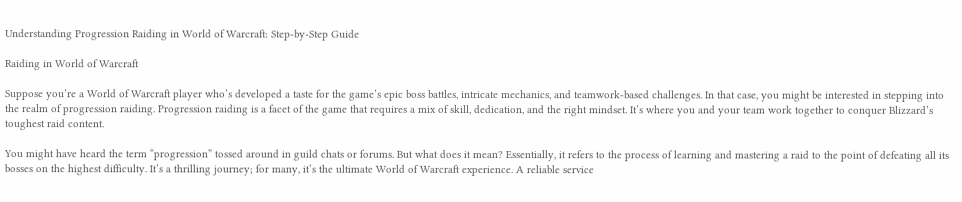Understanding Progression Raiding in World of Warcraft: Step-by-Step Guide

Raiding in World of Warcraft

Suppose you’re a World of Warcraft player who’s developed a taste for the game’s epic boss battles, intricate mechanics, and teamwork-based challenges. In that case, you might be interested in stepping into the realm of progression raiding. Progression raiding is a facet of the game that requires a mix of skill, dedication, and the right mindset. It’s where you and your team work together to conquer Blizzard’s toughest raid content.

You might have heard the term “progression” tossed around in guild chats or forums. But what does it mean? Essentially, it refers to the process of learning and mastering a raid to the point of defeating all its bosses on the highest difficulty. It’s a thrilling journey; for many, it’s the ultimate World of Warcraft experience. A reliable service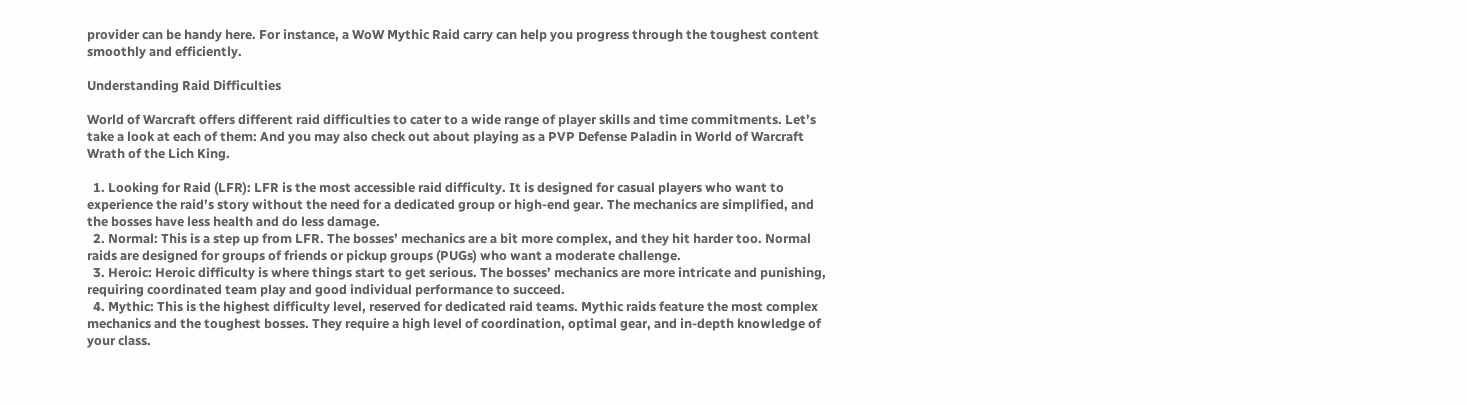provider can be handy here. For instance, a WoW Mythic Raid carry can help you progress through the toughest content smoothly and efficiently.

Understanding Raid Difficulties

World of Warcraft offers different raid difficulties to cater to a wide range of player skills and time commitments. Let’s take a look at each of them: And you may also check out about playing as a PVP Defense Paladin in World of Warcraft Wrath of the Lich King.

  1. Looking for Raid (LFR): LFR is the most accessible raid difficulty. It is designed for casual players who want to experience the raid’s story without the need for a dedicated group or high-end gear. The mechanics are simplified, and the bosses have less health and do less damage.
  2. Normal: This is a step up from LFR. The bosses’ mechanics are a bit more complex, and they hit harder too. Normal raids are designed for groups of friends or pickup groups (PUGs) who want a moderate challenge.
  3. Heroic: Heroic difficulty is where things start to get serious. The bosses’ mechanics are more intricate and punishing, requiring coordinated team play and good individual performance to succeed.
  4. Mythic: This is the highest difficulty level, reserved for dedicated raid teams. Mythic raids feature the most complex mechanics and the toughest bosses. They require a high level of coordination, optimal gear, and in-depth knowledge of your class.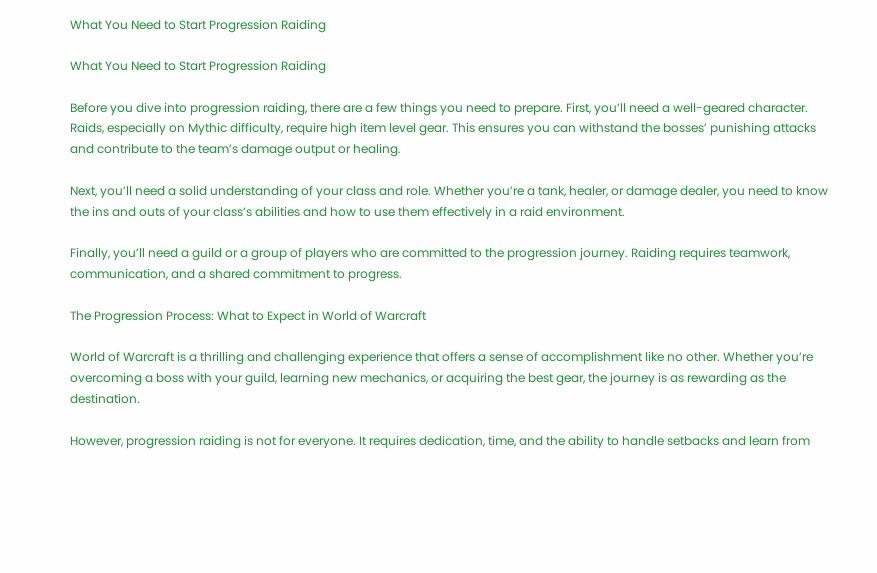What You Need to Start Progression Raiding

What You Need to Start Progression Raiding

Before you dive into progression raiding, there are a few things you need to prepare. First, you’ll need a well-geared character. Raids, especially on Mythic difficulty, require high item level gear. This ensures you can withstand the bosses’ punishing attacks and contribute to the team’s damage output or healing.

Next, you’ll need a solid understanding of your class and role. Whether you’re a tank, healer, or damage dealer, you need to know the ins and outs of your class’s abilities and how to use them effectively in a raid environment.

Finally, you’ll need a guild or a group of players who are committed to the progression journey. Raiding requires teamwork, communication, and a shared commitment to progress.

The Progression Process: What to Expect in World of Warcraft

World of Warcraft is a thrilling and challenging experience that offers a sense of accomplishment like no other. Whether you’re overcoming a boss with your guild, learning new mechanics, or acquiring the best gear, the journey is as rewarding as the destination.

However, progression raiding is not for everyone. It requires dedication, time, and the ability to handle setbacks and learn from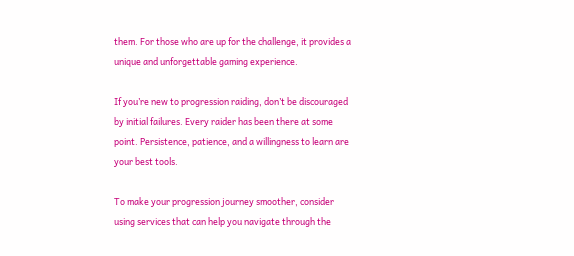them. For those who are up for the challenge, it provides a unique and unforgettable gaming experience.

If you’re new to progression raiding, don’t be discouraged by initial failures. Every raider has been there at some point. Persistence, patience, and a willingness to learn are your best tools.

To make your progression journey smoother, consider using services that can help you navigate through the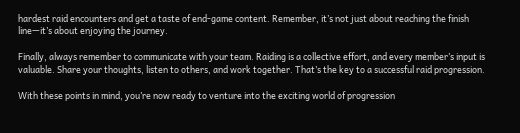hardest raid encounters and get a taste of end-game content. Remember, it’s not just about reaching the finish line—it’s about enjoying the journey.

Finally, always remember to communicate with your team. Raiding is a collective effort, and every member’s input is valuable. Share your thoughts, listen to others, and work together. That’s the key to a successful raid progression.

With these points in mind, you’re now ready to venture into the exciting world of progression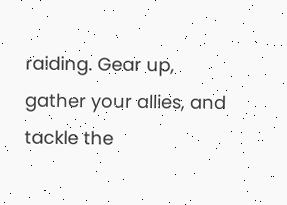raiding. Gear up, gather your allies, and tackle the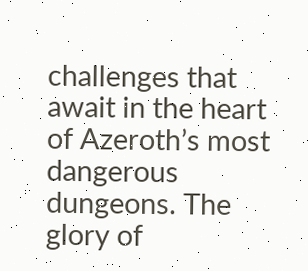challenges that await in the heart of Azeroth’s most dangerous dungeons. The glory of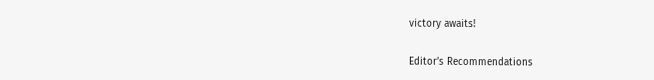victory awaits!

Editor’s Recommendations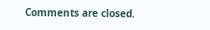Comments are closed.